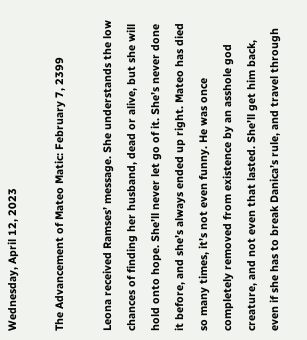Wednesday, April 12, 2023

The Advancement of Mateo Matic: February 7, 2399

Leona received Ramses’ message. She understands the low chances of finding her husband, dead or alive, but she will hold onto hope. She’ll never let go of it. She’s never done it before, and she’s always ended up right. Mateo has died so many times, it’s not even funny. He was once completely removed from existence by an asshole god creature, and not even that lasted. She’ll get him back, even if she has to break Danica’s rule, and travel through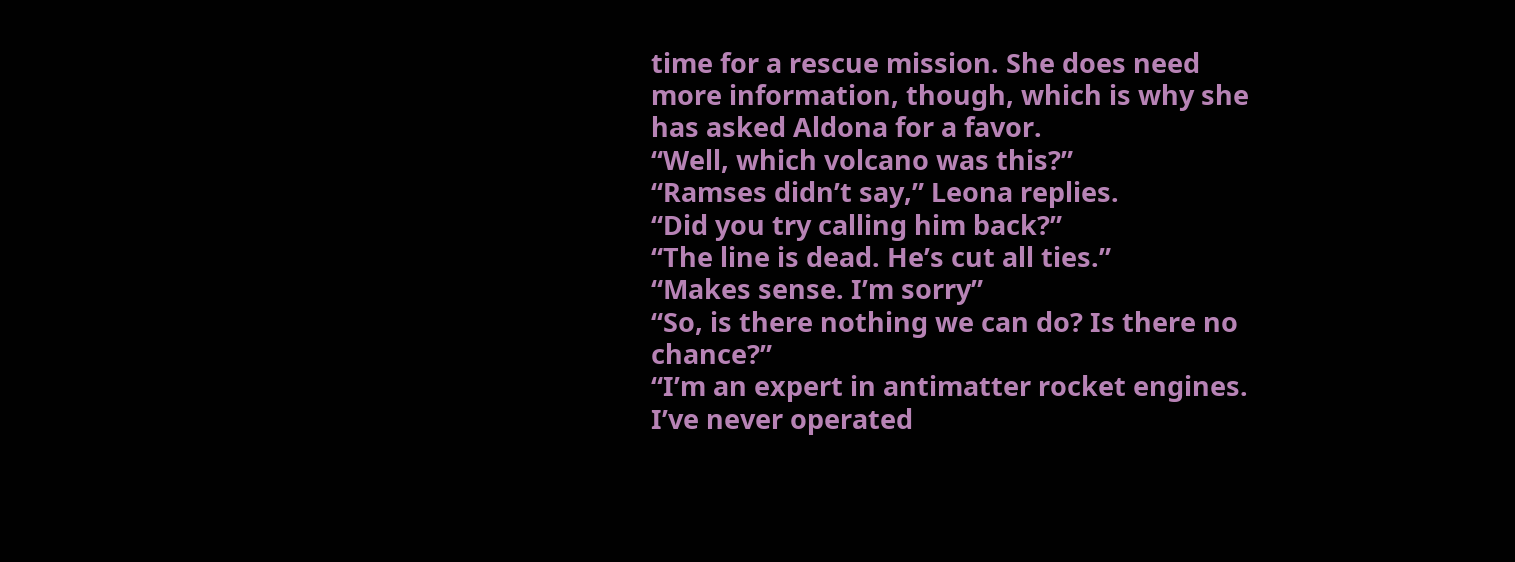time for a rescue mission. She does need more information, though, which is why she has asked Aldona for a favor.
“Well, which volcano was this?”
“Ramses didn’t say,” Leona replies.
“Did you try calling him back?”
“The line is dead. He’s cut all ties.”
“Makes sense. I’m sorry”
“So, is there nothing we can do? Is there no chance?”
“I’m an expert in antimatter rocket engines. I’ve never operated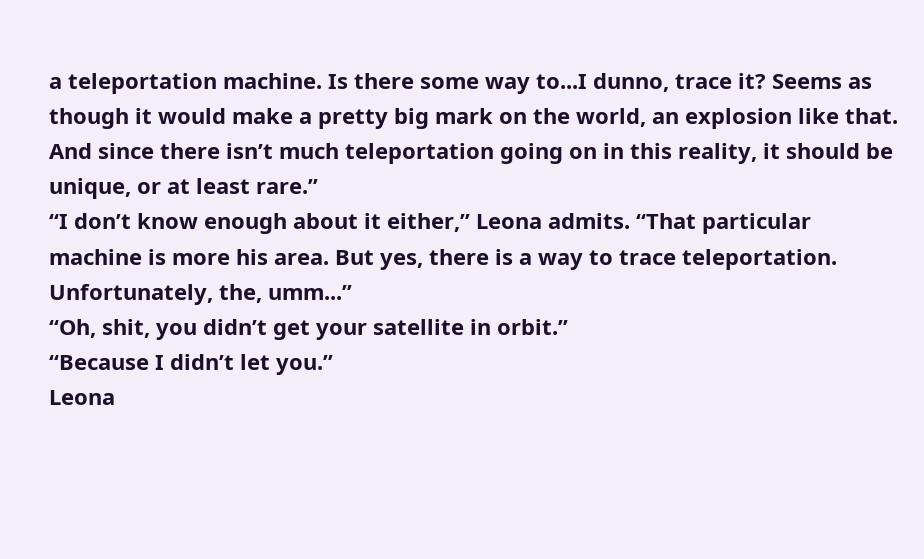a teleportation machine. Is there some way to...I dunno, trace it? Seems as though it would make a pretty big mark on the world, an explosion like that. And since there isn’t much teleportation going on in this reality, it should be unique, or at least rare.”
“I don’t know enough about it either,” Leona admits. “That particular machine is more his area. But yes, there is a way to trace teleportation. Unfortunately, the, umm...”
“Oh, shit, you didn’t get your satellite in orbit.”
“Because I didn’t let you.”
Leona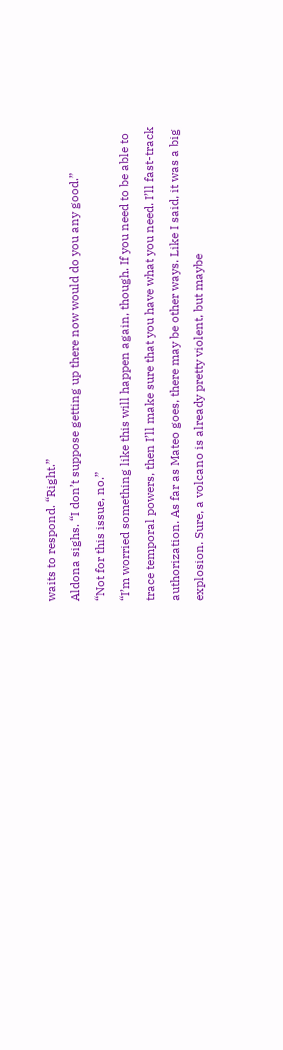waits to respond. “Right.”
Aldona sighs. “I don’t suppose getting up there now would do you any good.”
“Not for this issue, no.”
“I’m worried something like this will happen again, though. If you need to be able to trace temporal powers, then I’ll make sure that you have what you need. I’ll fast-track authorization. As far as Mateo goes, there may be other ways. Like I said, it was a big explosion. Sure, a volcano is already pretty violent, but maybe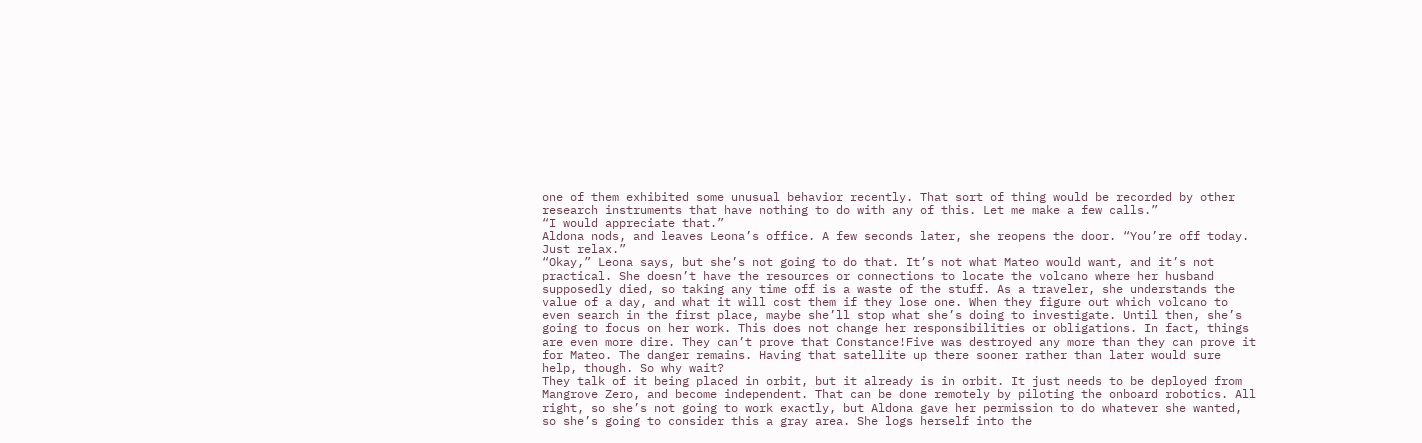one of them exhibited some unusual behavior recently. That sort of thing would be recorded by other research instruments that have nothing to do with any of this. Let me make a few calls.”
“I would appreciate that.”
Aldona nods, and leaves Leona’s office. A few seconds later, she reopens the door. “You’re off today. Just relax.”
“Okay,” Leona says, but she’s not going to do that. It’s not what Mateo would want, and it’s not practical. She doesn’t have the resources or connections to locate the volcano where her husband supposedly died, so taking any time off is a waste of the stuff. As a traveler, she understands the value of a day, and what it will cost them if they lose one. When they figure out which volcano to even search in the first place, maybe she’ll stop what she’s doing to investigate. Until then, she’s going to focus on her work. This does not change her responsibilities or obligations. In fact, things are even more dire. They can’t prove that Constance!Five was destroyed any more than they can prove it for Mateo. The danger remains. Having that satellite up there sooner rather than later would sure help, though. So why wait?
They talk of it being placed in orbit, but it already is in orbit. It just needs to be deployed from Mangrove Zero, and become independent. That can be done remotely by piloting the onboard robotics. All right, so she’s not going to work exactly, but Aldona gave her permission to do whatever she wanted, so she’s going to consider this a gray area. She logs herself into the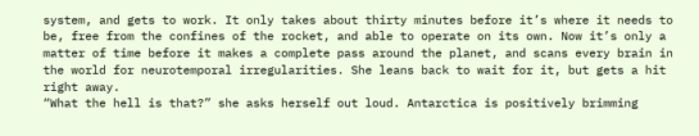system, and gets to work. It only takes about thirty minutes before it’s where it needs to be, free from the confines of the rocket, and able to operate on its own. Now it’s only a matter of time before it makes a complete pass around the planet, and scans every brain in the world for neurotemporal irregularities. She leans back to wait for it, but gets a hit right away.
“What the hell is that?” she asks herself out loud. Antarctica is positively brimming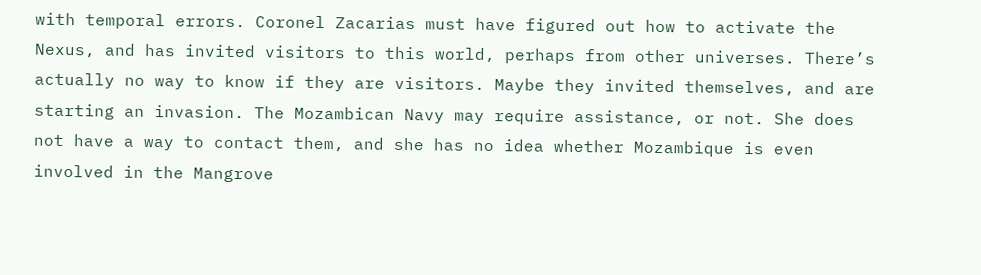with temporal errors. Coronel Zacarias must have figured out how to activate the Nexus, and has invited visitors to this world, perhaps from other universes. There’s actually no way to know if they are visitors. Maybe they invited themselves, and are starting an invasion. The Mozambican Navy may require assistance, or not. She does not have a way to contact them, and she has no idea whether Mozambique is even involved in the Mangrove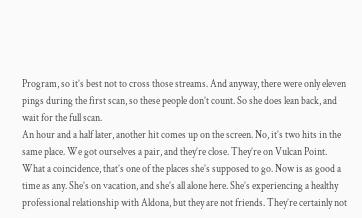Program, so it’s best not to cross those streams. And anyway, there were only eleven pings during the first scan, so these people don’t count. So she does lean back, and wait for the full scan.
An hour and a half later, another hit comes up on the screen. No, it’s two hits in the same place. We got ourselves a pair, and they’re close. They’re on Vulcan Point. What a coincidence, that’s one of the places she’s supposed to go. Now is as good a time as any. She’s on vacation, and she’s all alone here. She’s experiencing a healthy professional relationship with Aldona, but they are not friends. They’re certainly not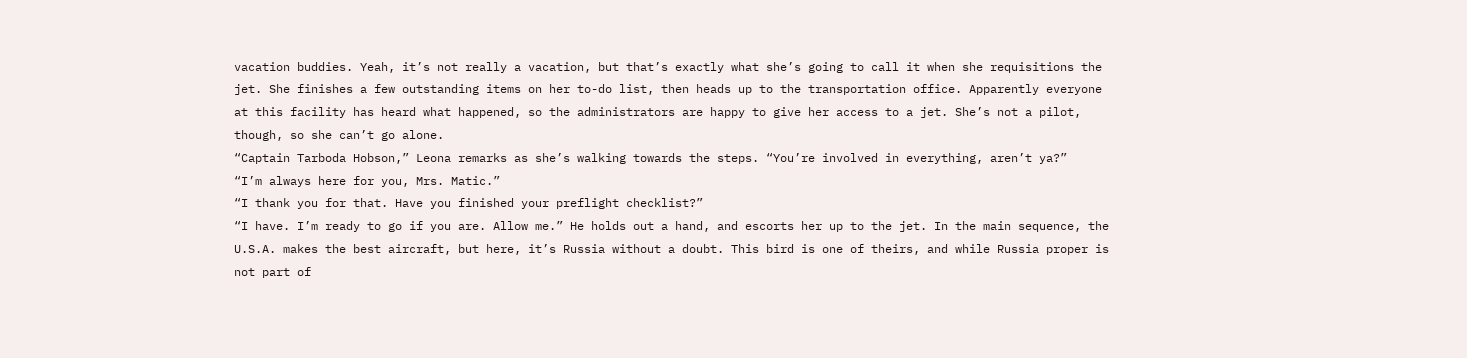vacation buddies. Yeah, it’s not really a vacation, but that’s exactly what she’s going to call it when she requisitions the jet. She finishes a few outstanding items on her to-do list, then heads up to the transportation office. Apparently everyone at this facility has heard what happened, so the administrators are happy to give her access to a jet. She’s not a pilot, though, so she can’t go alone.
“Captain Tarboda Hobson,” Leona remarks as she’s walking towards the steps. “You’re involved in everything, aren’t ya?”
“I’m always here for you, Mrs. Matic.”
“I thank you for that. Have you finished your preflight checklist?”
“I have. I’m ready to go if you are. Allow me.” He holds out a hand, and escorts her up to the jet. In the main sequence, the U.S.A. makes the best aircraft, but here, it’s Russia without a doubt. This bird is one of theirs, and while Russia proper is not part of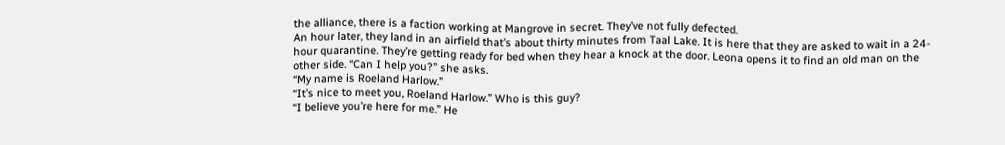the alliance, there is a faction working at Mangrove in secret. They’ve not fully defected.
An hour later, they land in an airfield that’s about thirty minutes from Taal Lake. It is here that they are asked to wait in a 24-hour quarantine. They’re getting ready for bed when they hear a knock at the door. Leona opens it to find an old man on the other side. “Can I help you?” she asks.
“My name is Roeland Harlow.”
“It’s nice to meet you, Roeland Harlow.” Who is this guy?
“I believe you’re here for me.” He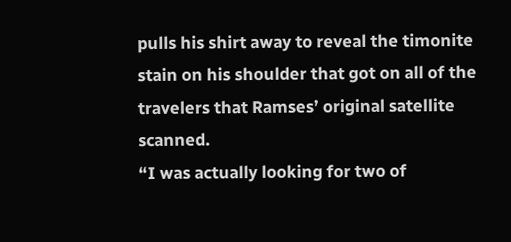pulls his shirt away to reveal the timonite stain on his shoulder that got on all of the travelers that Ramses’ original satellite scanned.
“I was actually looking for two of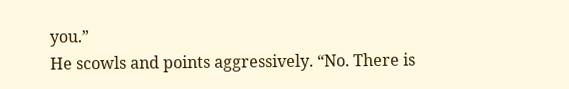you.”
He scowls and points aggressively. “No. There is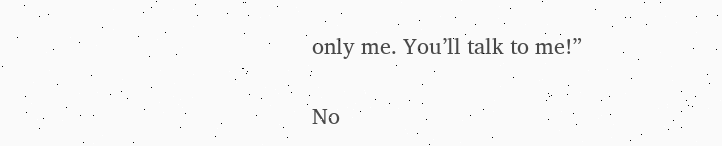only me. You’ll talk to me!”

No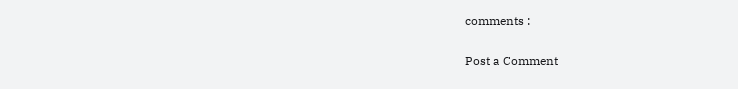comments :

Post a Comment